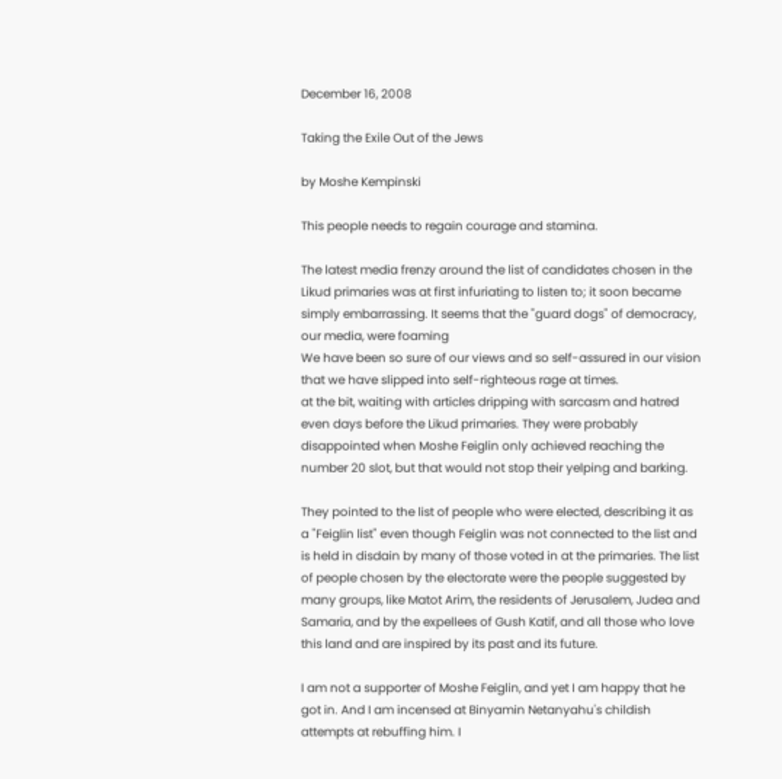December 16, 2008

Taking the Exile Out of the Jews

by Moshe Kempinski

This people needs to regain courage and stamina.

The latest media frenzy around the list of candidates chosen in the Likud primaries was at first infuriating to listen to; it soon became simply embarrassing. It seems that the "guard dogs" of democracy, our media, were foaming
We have been so sure of our views and so self-assured in our vision that we have slipped into self-righteous rage at times.
at the bit, waiting with articles dripping with sarcasm and hatred even days before the Likud primaries. They were probably disappointed when Moshe Feiglin only achieved reaching the number 20 slot, but that would not stop their yelping and barking.

They pointed to the list of people who were elected, describing it as a "Feiglin list" even though Feiglin was not connected to the list and is held in disdain by many of those voted in at the primaries. The list of people chosen by the electorate were the people suggested by many groups, like Matot Arim, the residents of Jerusalem, Judea and Samaria, and by the expellees of Gush Katif, and all those who love this land and are inspired by its past and its future.

I am not a supporter of Moshe Feiglin, and yet I am happy that he got in. And I am incensed at Binyamin Netanyahu's childish attempts at rebuffing him. I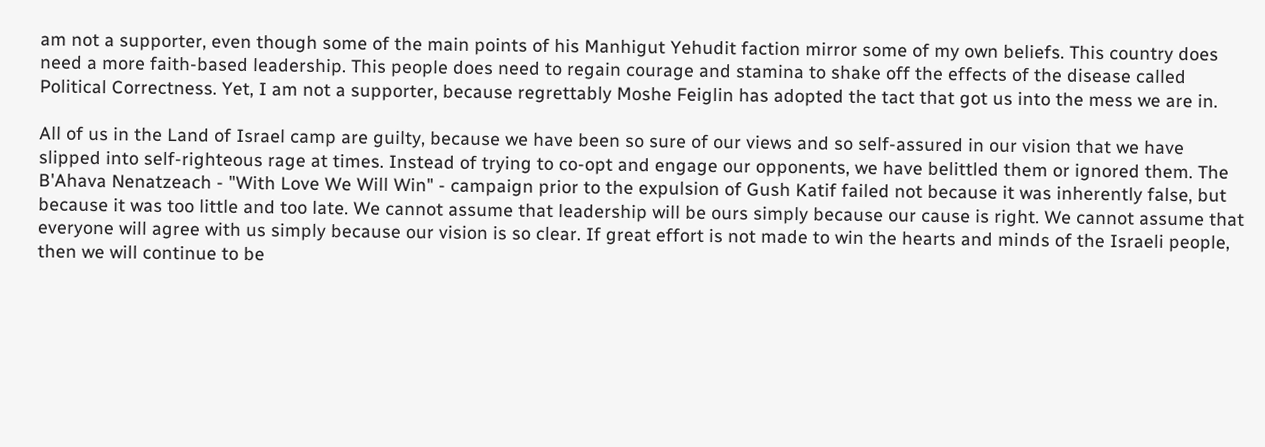am not a supporter, even though some of the main points of his Manhigut Yehudit faction mirror some of my own beliefs. This country does need a more faith-based leadership. This people does need to regain courage and stamina to shake off the effects of the disease called Political Correctness. Yet, I am not a supporter, because regrettably Moshe Feiglin has adopted the tact that got us into the mess we are in.

All of us in the Land of Israel camp are guilty, because we have been so sure of our views and so self-assured in our vision that we have slipped into self-righteous rage at times. Instead of trying to co-opt and engage our opponents, we have belittled them or ignored them. The B'Ahava Nenatzeach - "With Love We Will Win" - campaign prior to the expulsion of Gush Katif failed not because it was inherently false, but because it was too little and too late. We cannot assume that leadership will be ours simply because our cause is right. We cannot assume that everyone will agree with us simply because our vision is so clear. If great effort is not made to win the hearts and minds of the Israeli people, then we will continue to be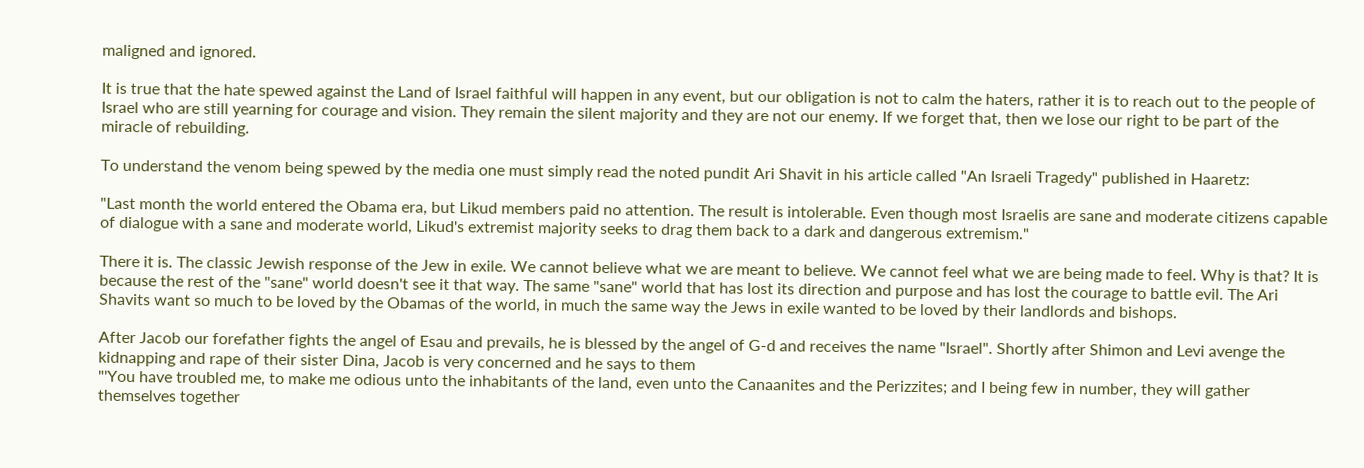maligned and ignored.

It is true that the hate spewed against the Land of Israel faithful will happen in any event, but our obligation is not to calm the haters, rather it is to reach out to the people of Israel who are still yearning for courage and vision. They remain the silent majority and they are not our enemy. If we forget that, then we lose our right to be part of the miracle of rebuilding.

To understand the venom being spewed by the media one must simply read the noted pundit Ari Shavit in his article called "An Israeli Tragedy" published in Haaretz:

"Last month the world entered the Obama era, but Likud members paid no attention. The result is intolerable. Even though most Israelis are sane and moderate citizens capable of dialogue with a sane and moderate world, Likud's extremist majority seeks to drag them back to a dark and dangerous extremism."

There it is. The classic Jewish response of the Jew in exile. We cannot believe what we are meant to believe. We cannot feel what we are being made to feel. Why is that? It is because the rest of the "sane" world doesn't see it that way. The same "sane" world that has lost its direction and purpose and has lost the courage to battle evil. The Ari Shavits want so much to be loved by the Obamas of the world, in much the same way the Jews in exile wanted to be loved by their landlords and bishops.

After Jacob our forefather fights the angel of Esau and prevails, he is blessed by the angel of G-d and receives the name "Israel". Shortly after Shimon and Levi avenge the kidnapping and rape of their sister Dina, Jacob is very concerned and he says to them
"'You have troubled me, to make me odious unto the inhabitants of the land, even unto the Canaanites and the Perizzites; and I being few in number, they will gather themselves together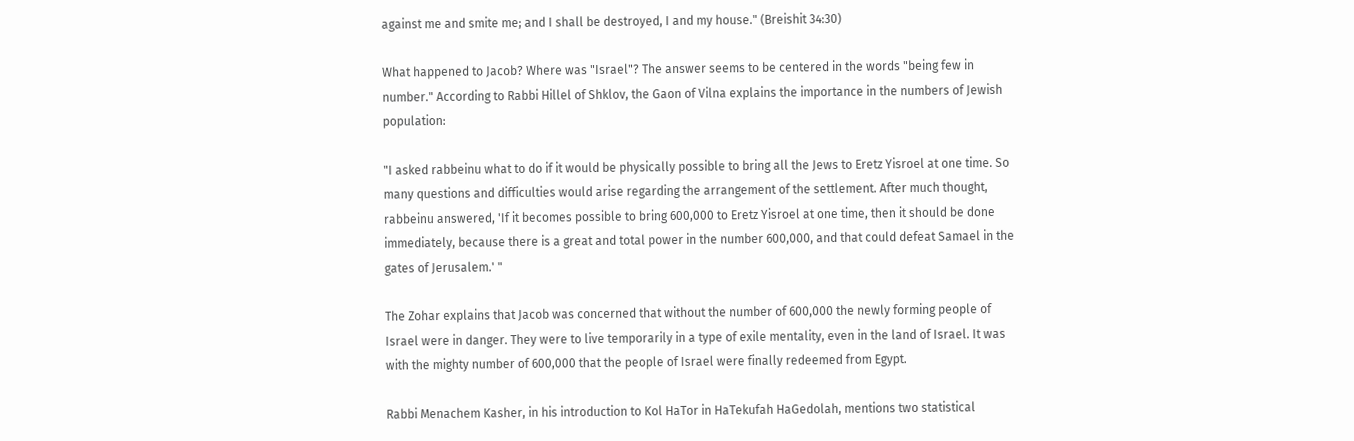against me and smite me; and I shall be destroyed, I and my house." (Breishit 34:30)

What happened to Jacob? Where was "Israel"? The answer seems to be centered in the words "being few in number." According to Rabbi Hillel of Shklov, the Gaon of Vilna explains the importance in the numbers of Jewish population:

"I asked rabbeinu what to do if it would be physically possible to bring all the Jews to Eretz Yisroel at one time. So many questions and difficulties would arise regarding the arrangement of the settlement. After much thought, rabbeinu answered, 'If it becomes possible to bring 600,000 to Eretz Yisroel at one time, then it should be done immediately, because there is a great and total power in the number 600,000, and that could defeat Samael in the gates of Jerusalem.' "

The Zohar explains that Jacob was concerned that without the number of 600,000 the newly forming people of Israel were in danger. They were to live temporarily in a type of exile mentality, even in the land of Israel. It was with the mighty number of 600,000 that the people of Israel were finally redeemed from Egypt.

Rabbi Menachem Kasher, in his introduction to Kol HaTor in HaTekufah HaGedolah, mentions two statistical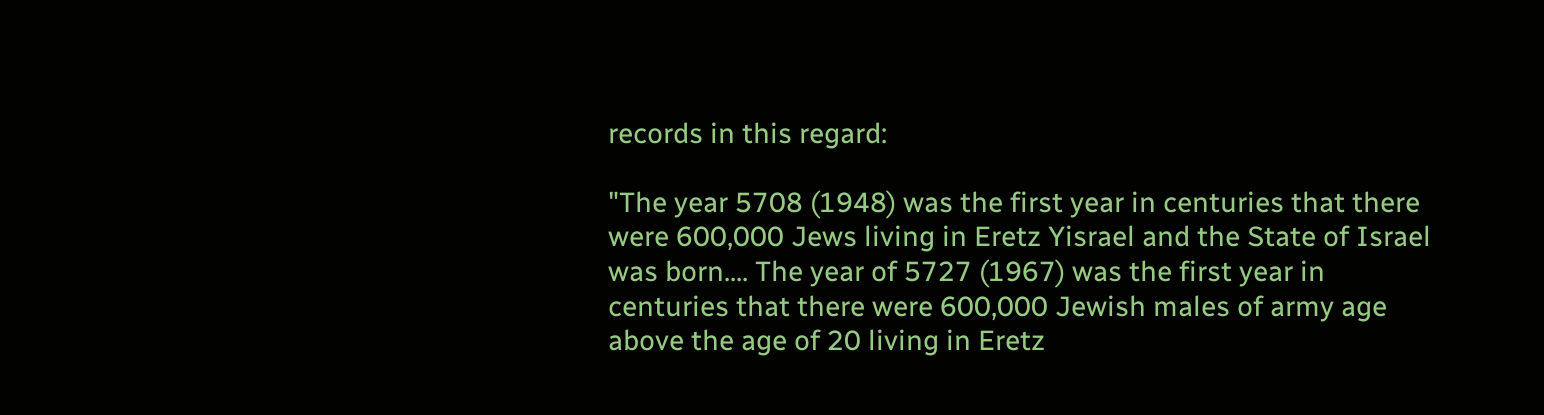records in this regard:

"The year 5708 (1948) was the first year in centuries that there were 600,000 Jews living in Eretz Yisrael and the State of Israel was born.... The year of 5727 (1967) was the first year in centuries that there were 600,000 Jewish males of army age above the age of 20 living in Eretz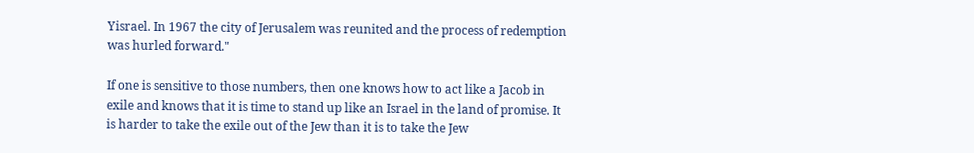Yisrael. In 1967 the city of Jerusalem was reunited and the process of redemption was hurled forward."

If one is sensitive to those numbers, then one knows how to act like a Jacob in exile and knows that it is time to stand up like an Israel in the land of promise. It is harder to take the exile out of the Jew than it is to take the Jew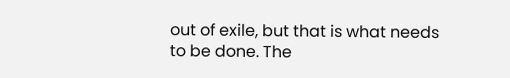out of exile, but that is what needs to be done. The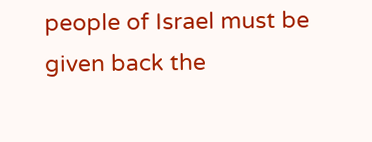people of Israel must be given back the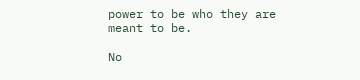power to be who they are meant to be.

No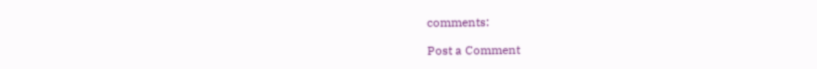comments:

Post a Comment